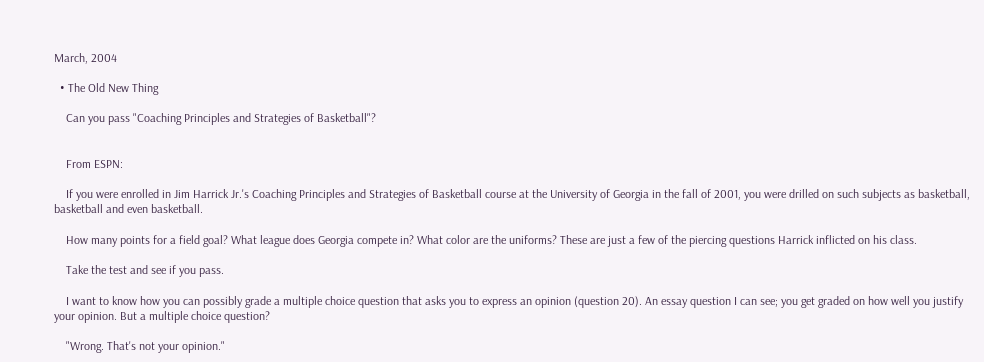March, 2004

  • The Old New Thing

    Can you pass "Coaching Principles and Strategies of Basketball"?


    From ESPN:

    If you were enrolled in Jim Harrick Jr.'s Coaching Principles and Strategies of Basketball course at the University of Georgia in the fall of 2001, you were drilled on such subjects as basketball, basketball and even basketball.

    How many points for a field goal? What league does Georgia compete in? What color are the uniforms? These are just a few of the piercing questions Harrick inflicted on his class.

    Take the test and see if you pass.

    I want to know how you can possibly grade a multiple choice question that asks you to express an opinion (question 20). An essay question I can see; you get graded on how well you justify your opinion. But a multiple choice question?

    "Wrong. That's not your opinion."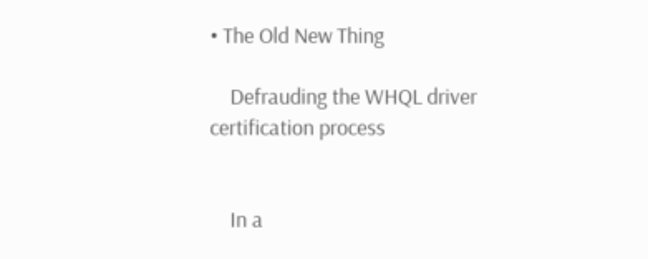• The Old New Thing

    Defrauding the WHQL driver certification process


    In a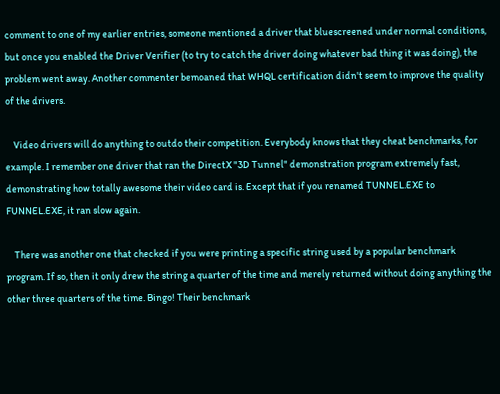comment to one of my earlier entries, someone mentioned a driver that bluescreened under normal conditions, but once you enabled the Driver Verifier (to try to catch the driver doing whatever bad thing it was doing), the problem went away. Another commenter bemoaned that WHQL certification didn't seem to improve the quality of the drivers.

    Video drivers will do anything to outdo their competition. Everybody knows that they cheat benchmarks, for example. I remember one driver that ran the DirectX "3D Tunnel" demonstration program extremely fast, demonstrating how totally awesome their video card is. Except that if you renamed TUNNEL.EXE to FUNNEL.EXE, it ran slow again.

    There was another one that checked if you were printing a specific string used by a popular benchmark program. If so, then it only drew the string a quarter of the time and merely returned without doing anything the other three quarters of the time. Bingo! Their benchmark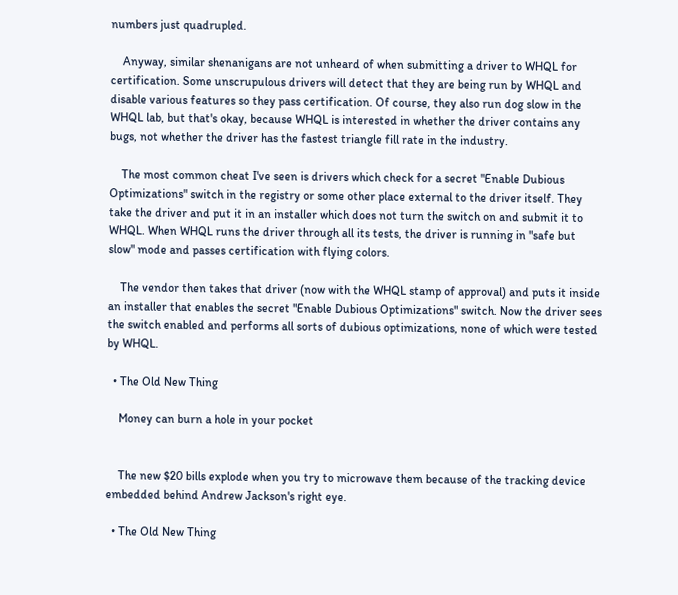numbers just quadrupled.

    Anyway, similar shenanigans are not unheard of when submitting a driver to WHQL for certification. Some unscrupulous drivers will detect that they are being run by WHQL and disable various features so they pass certification. Of course, they also run dog slow in the WHQL lab, but that's okay, because WHQL is interested in whether the driver contains any bugs, not whether the driver has the fastest triangle fill rate in the industry.

    The most common cheat I've seen is drivers which check for a secret "Enable Dubious Optimizations" switch in the registry or some other place external to the driver itself. They take the driver and put it in an installer which does not turn the switch on and submit it to WHQL. When WHQL runs the driver through all its tests, the driver is running in "safe but slow" mode and passes certification with flying colors.

    The vendor then takes that driver (now with the WHQL stamp of approval) and puts it inside an installer that enables the secret "Enable Dubious Optimizations" switch. Now the driver sees the switch enabled and performs all sorts of dubious optimizations, none of which were tested by WHQL.

  • The Old New Thing

    Money can burn a hole in your pocket


    The new $20 bills explode when you try to microwave them because of the tracking device embedded behind Andrew Jackson's right eye.

  • The Old New Thing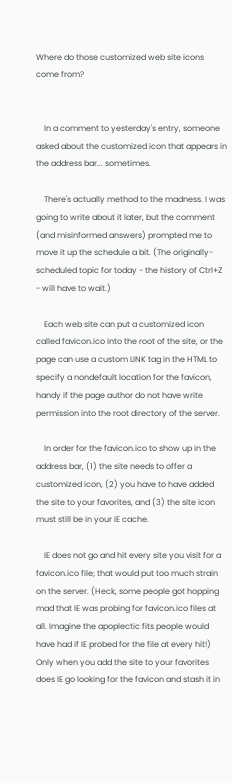Where do those customized web site icons come from?


    In a comment to yesterday's entry, someone asked about the customized icon that appears in the address bar... sometimes.

    There's actually method to the madness. I was going to write about it later, but the comment (and misinformed answers) prompted me to move it up the schedule a bit. (The originally-scheduled topic for today - the history of Ctrl+Z - will have to wait.)

    Each web site can put a customized icon called favicon.ico into the root of the site, or the page can use a custom LINK tag in the HTML to specify a nondefault location for the favicon, handy if the page author do not have write permission into the root directory of the server.

    In order for the favicon.ico to show up in the address bar, (1) the site needs to offer a customized icon, (2) you have to have added the site to your favorites, and (3) the site icon must still be in your IE cache.

    IE does not go and hit every site you visit for a favicon.ico file; that would put too much strain on the server. (Heck, some people got hopping mad that IE was probing for favicon.ico files at all. Imagine the apoplectic fits people would have had if IE probed for the file at every hit!) Only when you add the site to your favorites does IE go looking for the favicon and stash it in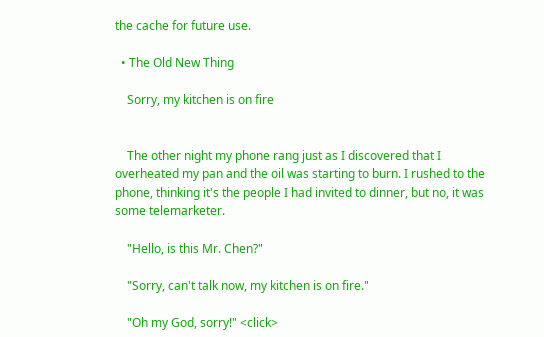the cache for future use.

  • The Old New Thing

    Sorry, my kitchen is on fire


    The other night my phone rang just as I discovered that I overheated my pan and the oil was starting to burn. I rushed to the phone, thinking it's the people I had invited to dinner, but no, it was some telemarketer.

    "Hello, is this Mr. Chen?"

    "Sorry, can't talk now, my kitchen is on fire."

    "Oh my God, sorry!" <click>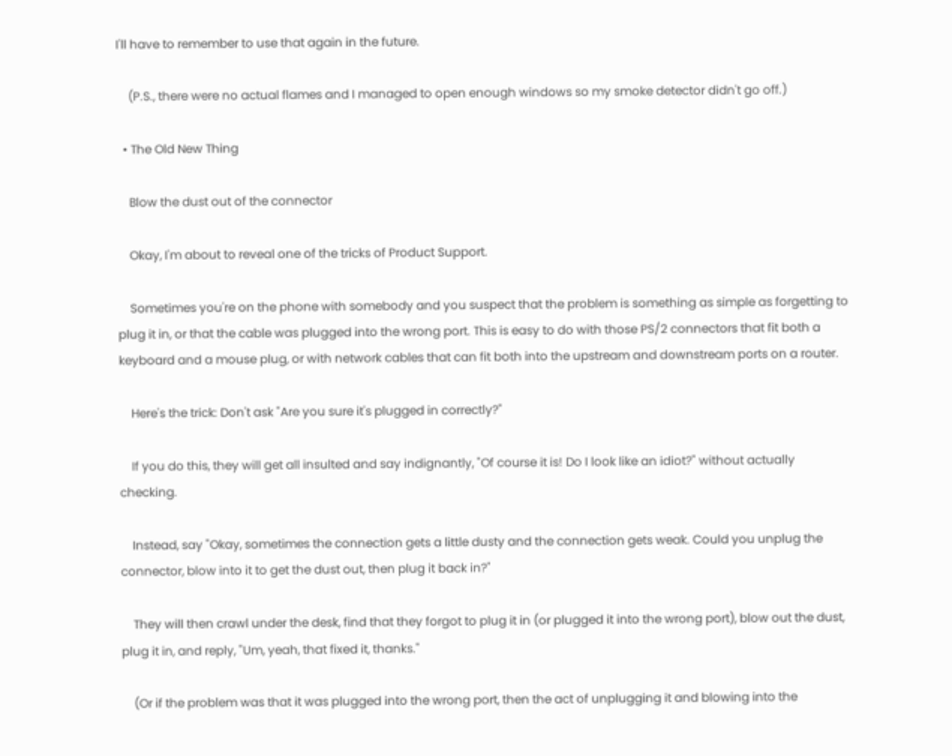I'll have to remember to use that again in the future.

    (P.S., there were no actual flames and I managed to open enough windows so my smoke detector didn't go off.)

  • The Old New Thing

    Blow the dust out of the connector

    Okay, I'm about to reveal one of the tricks of Product Support.

    Sometimes you're on the phone with somebody and you suspect that the problem is something as simple as forgetting to plug it in, or that the cable was plugged into the wrong port. This is easy to do with those PS/2 connectors that fit both a keyboard and a mouse plug, or with network cables that can fit both into the upstream and downstream ports on a router.

    Here's the trick: Don't ask "Are you sure it's plugged in correctly?"

    If you do this, they will get all insulted and say indignantly, "Of course it is! Do I look like an idiot?" without actually checking.

    Instead, say "Okay, sometimes the connection gets a little dusty and the connection gets weak. Could you unplug the connector, blow into it to get the dust out, then plug it back in?"

    They will then crawl under the desk, find that they forgot to plug it in (or plugged it into the wrong port), blow out the dust, plug it in, and reply, "Um, yeah, that fixed it, thanks."

    (Or if the problem was that it was plugged into the wrong port, then the act of unplugging it and blowing into the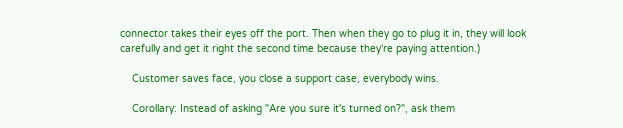connector takes their eyes off the port. Then when they go to plug it in, they will look carefully and get it right the second time because they're paying attention.)

    Customer saves face, you close a support case, everybody wins.

    Corollary: Instead of asking "Are you sure it's turned on?", ask them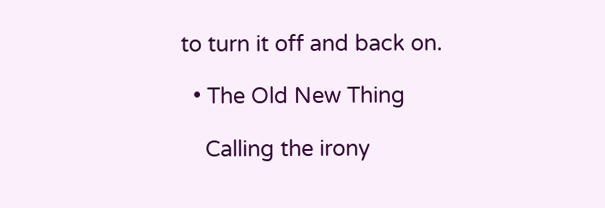to turn it off and back on.

  • The Old New Thing

    Calling the irony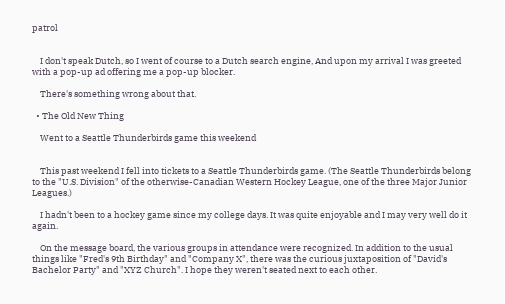patrol


    I don't speak Dutch, so I went of course to a Dutch search engine, And upon my arrival I was greeted with a pop-up ad offering me a pop-up blocker.

    There's something wrong about that.

  • The Old New Thing

    Went to a Seattle Thunderbirds game this weekend


    This past weekend I fell into tickets to a Seattle Thunderbirds game. (The Seattle Thunderbirds belong to the "U.S. Division" of the otherwise-Canadian Western Hockey League, one of the three Major Junior Leagues.)

    I hadn't been to a hockey game since my college days. It was quite enjoyable and I may very well do it again.

    On the message board, the various groups in attendance were recognized. In addition to the usual things like "Fred's 9th Birthday" and "Company X", there was the curious juxtaposition of "David's Bachelor Party" and "XYZ Church". I hope they weren't seated next to each other.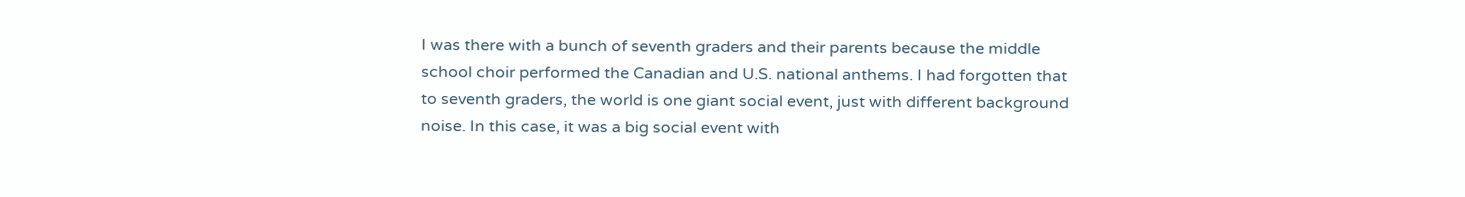I was there with a bunch of seventh graders and their parents because the middle school choir performed the Canadian and U.S. national anthems. I had forgotten that to seventh graders, the world is one giant social event, just with different background noise. In this case, it was a big social event with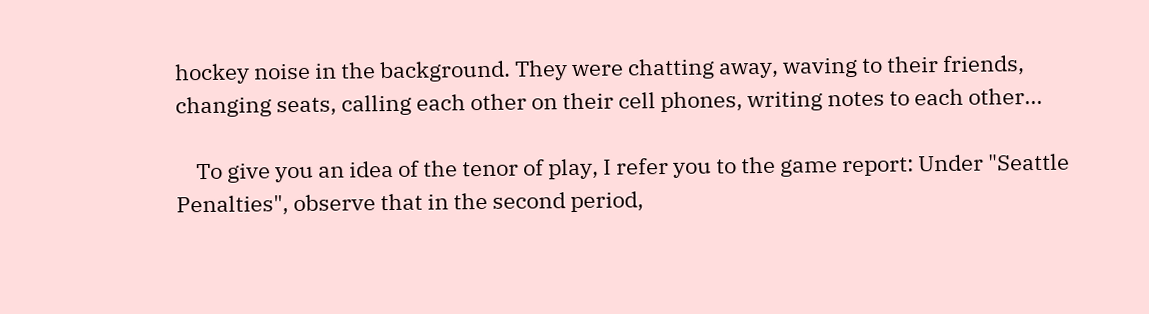hockey noise in the background. They were chatting away, waving to their friends, changing seats, calling each other on their cell phones, writing notes to each other...

    To give you an idea of the tenor of play, I refer you to the game report: Under "Seattle Penalties", observe that in the second period,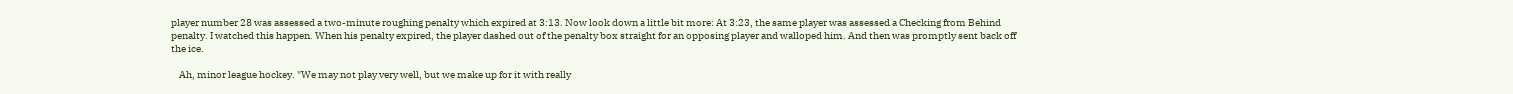player number 28 was assessed a two-minute roughing penalty which expired at 3:13. Now look down a little bit more: At 3:23, the same player was assessed a Checking from Behind penalty. I watched this happen. When his penalty expired, the player dashed out of the penalty box straight for an opposing player and walloped him. And then was promptly sent back off the ice.

    Ah, minor league hockey. "We may not play very well, but we make up for it with really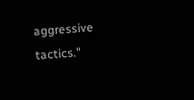aggressive tactics."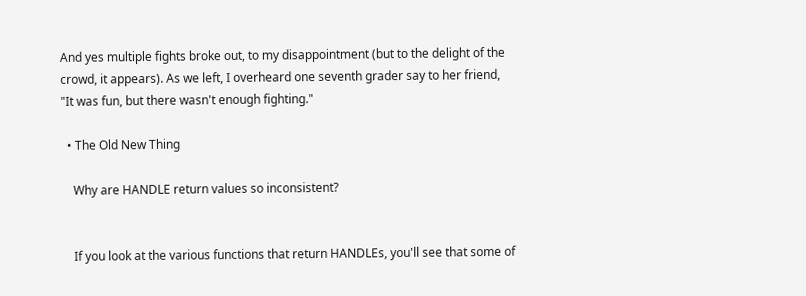And yes multiple fights broke out, to my disappointment (but to the delight of the crowd, it appears). As we left, I overheard one seventh grader say to her friend, "It was fun, but there wasn't enough fighting."

  • The Old New Thing

    Why are HANDLE return values so inconsistent?


    If you look at the various functions that return HANDLEs, you'll see that some of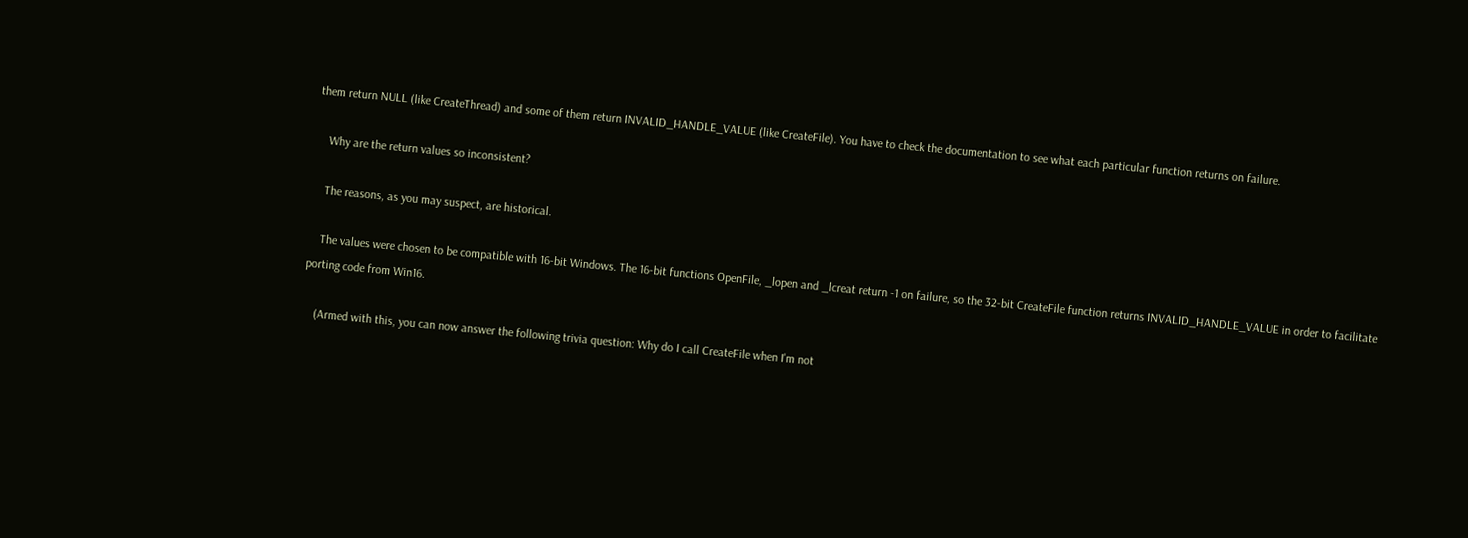them return NULL (like CreateThread) and some of them return INVALID_HANDLE_VALUE (like CreateFile). You have to check the documentation to see what each particular function returns on failure.

    Why are the return values so inconsistent?

    The reasons, as you may suspect, are historical.

    The values were chosen to be compatible with 16-bit Windows. The 16-bit functions OpenFile, _lopen and _lcreat return -1 on failure, so the 32-bit CreateFile function returns INVALID_HANDLE_VALUE in order to facilitate porting code from Win16.

    (Armed with this, you can now answer the following trivia question: Why do I call CreateFile when I'm not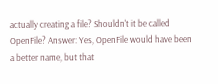actually creating a file? Shouldn't it be called OpenFile? Answer: Yes, OpenFile would have been a better name, but that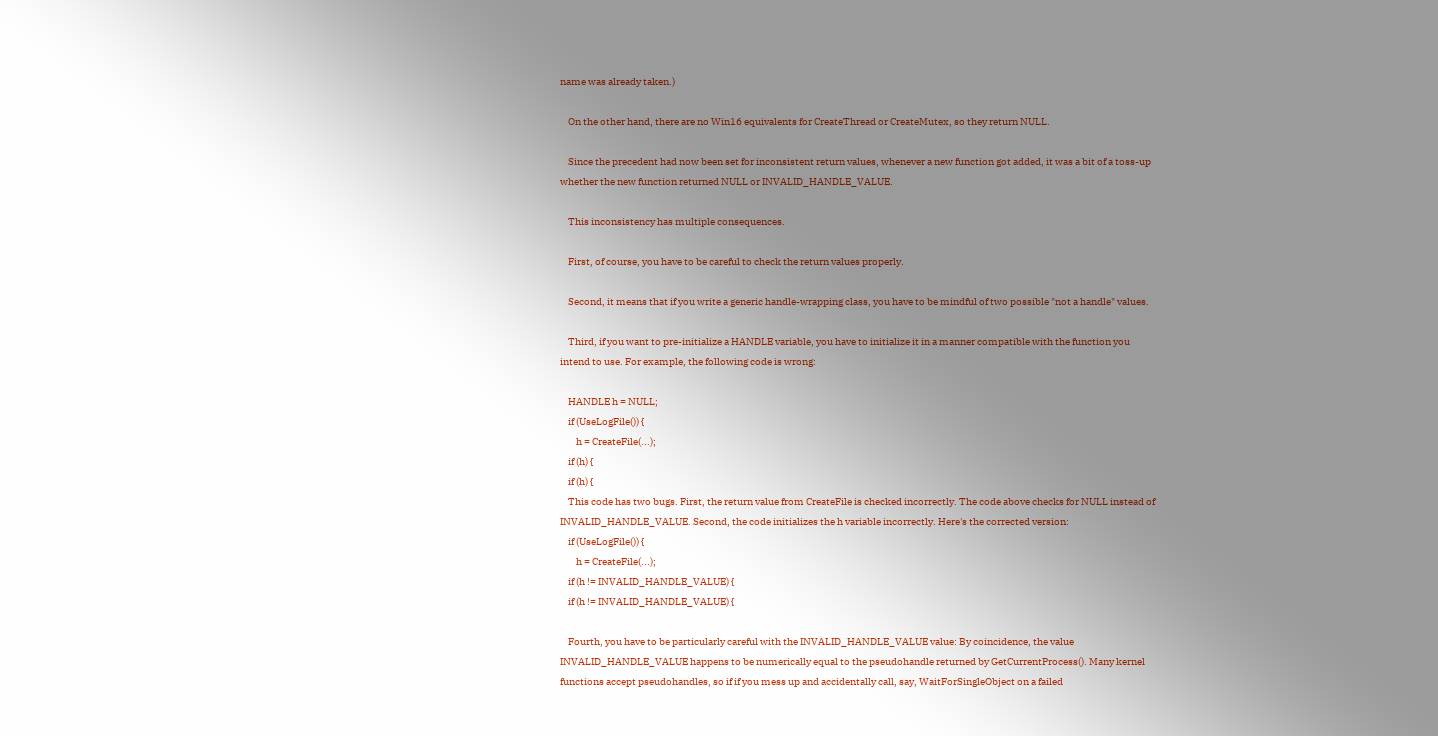name was already taken.)

    On the other hand, there are no Win16 equivalents for CreateThread or CreateMutex, so they return NULL.

    Since the precedent had now been set for inconsistent return values, whenever a new function got added, it was a bit of a toss-up whether the new function returned NULL or INVALID_HANDLE_VALUE.

    This inconsistency has multiple consequences.

    First, of course, you have to be careful to check the return values properly.

    Second, it means that if you write a generic handle-wrapping class, you have to be mindful of two possible "not a handle" values.

    Third, if you want to pre-initialize a HANDLE variable, you have to initialize it in a manner compatible with the function you intend to use. For example, the following code is wrong:

    HANDLE h = NULL;
    if (UseLogFile()) {
        h = CreateFile(...);
    if (h) {
    if (h) {
    This code has two bugs. First, the return value from CreateFile is checked incorrectly. The code above checks for NULL instead of INVALID_HANDLE_VALUE. Second, the code initializes the h variable incorrectly. Here's the corrected version:
    if (UseLogFile()) {
        h = CreateFile(...);
    if (h != INVALID_HANDLE_VALUE) {
    if (h != INVALID_HANDLE_VALUE) {

    Fourth, you have to be particularly careful with the INVALID_HANDLE_VALUE value: By coincidence, the value INVALID_HANDLE_VALUE happens to be numerically equal to the pseudohandle returned by GetCurrentProcess(). Many kernel functions accept pseudohandles, so if if you mess up and accidentally call, say, WaitForSingleObject on a failed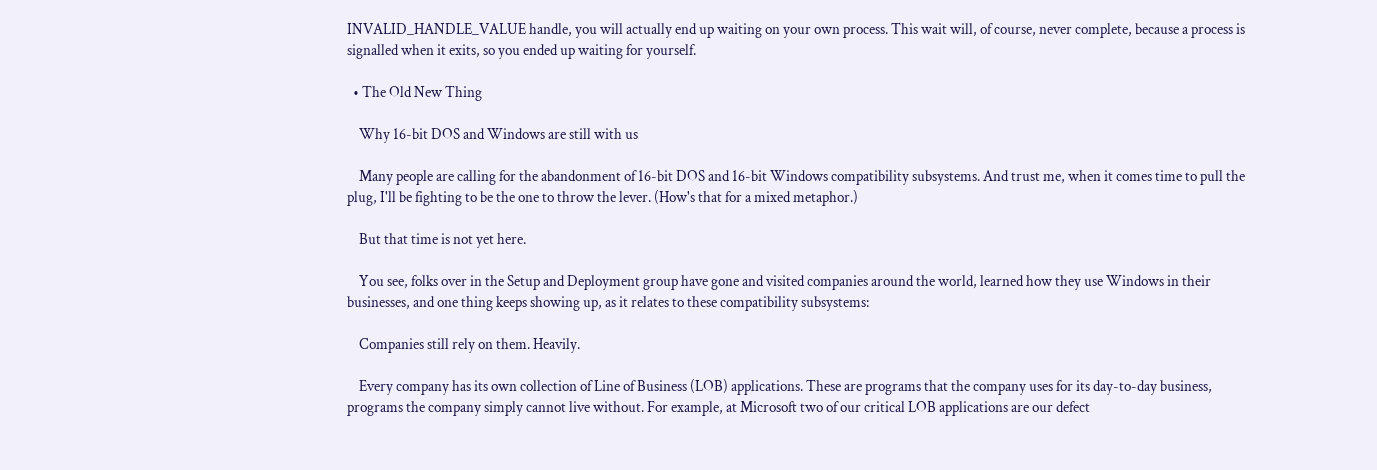INVALID_HANDLE_VALUE handle, you will actually end up waiting on your own process. This wait will, of course, never complete, because a process is signalled when it exits, so you ended up waiting for yourself.

  • The Old New Thing

    Why 16-bit DOS and Windows are still with us

    Many people are calling for the abandonment of 16-bit DOS and 16-bit Windows compatibility subsystems. And trust me, when it comes time to pull the plug, I'll be fighting to be the one to throw the lever. (How's that for a mixed metaphor.)

    But that time is not yet here.

    You see, folks over in the Setup and Deployment group have gone and visited companies around the world, learned how they use Windows in their businesses, and one thing keeps showing up, as it relates to these compatibility subsystems:

    Companies still rely on them. Heavily.

    Every company has its own collection of Line of Business (LOB) applications. These are programs that the company uses for its day-to-day business, programs the company simply cannot live without. For example, at Microsoft two of our critical LOB applications are our defect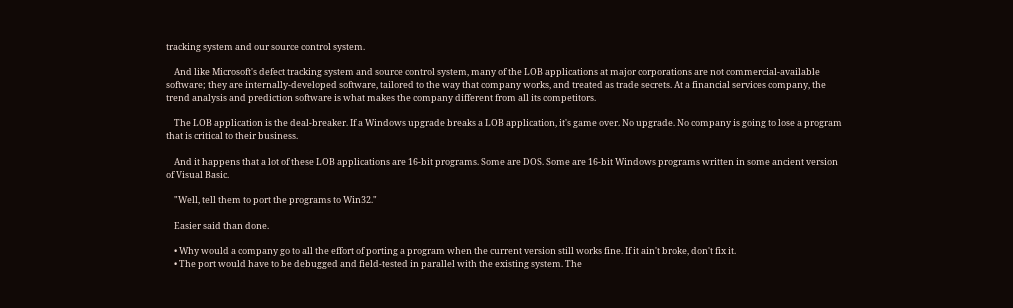tracking system and our source control system.

    And like Microsoft's defect tracking system and source control system, many of the LOB applications at major corporations are not commercial-available software; they are internally-developed software, tailored to the way that company works, and treated as trade secrets. At a financial services company, the trend analysis and prediction software is what makes the company different from all its competitors.

    The LOB application is the deal-breaker. If a Windows upgrade breaks a LOB application, it's game over. No upgrade. No company is going to lose a program that is critical to their business.

    And it happens that a lot of these LOB applications are 16-bit programs. Some are DOS. Some are 16-bit Windows programs written in some ancient version of Visual Basic.

    "Well, tell them to port the programs to Win32."

    Easier said than done.

    • Why would a company go to all the effort of porting a program when the current version still works fine. If it ain't broke, don't fix it.
    • The port would have to be debugged and field-tested in parallel with the existing system. The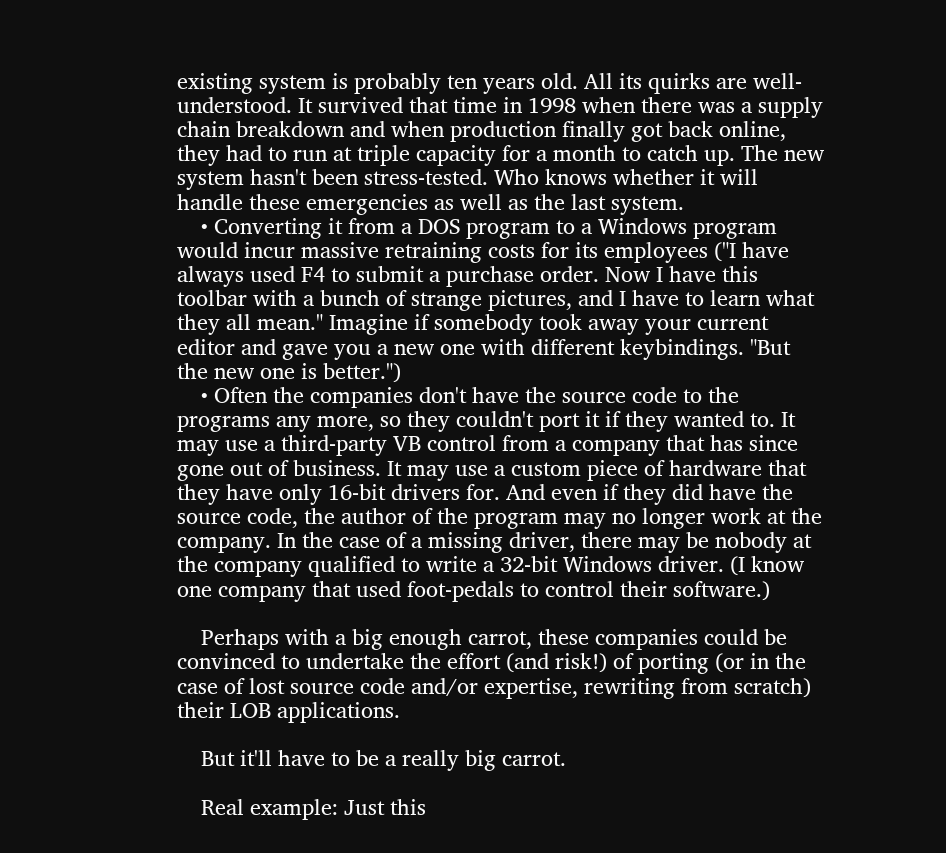existing system is probably ten years old. All its quirks are well-understood. It survived that time in 1998 when there was a supply chain breakdown and when production finally got back online, they had to run at triple capacity for a month to catch up. The new system hasn't been stress-tested. Who knows whether it will handle these emergencies as well as the last system.
    • Converting it from a DOS program to a Windows program would incur massive retraining costs for its employees ("I have always used F4 to submit a purchase order. Now I have this toolbar with a bunch of strange pictures, and I have to learn what they all mean." Imagine if somebody took away your current editor and gave you a new one with different keybindings. "But the new one is better.")
    • Often the companies don't have the source code to the programs any more, so they couldn't port it if they wanted to. It may use a third-party VB control from a company that has since gone out of business. It may use a custom piece of hardware that they have only 16-bit drivers for. And even if they did have the source code, the author of the program may no longer work at the company. In the case of a missing driver, there may be nobody at the company qualified to write a 32-bit Windows driver. (I know one company that used foot-pedals to control their software.)

    Perhaps with a big enough carrot, these companies could be convinced to undertake the effort (and risk!) of porting (or in the case of lost source code and/or expertise, rewriting from scratch) their LOB applications.

    But it'll have to be a really big carrot.

    Real example: Just this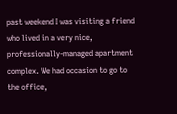past weekend I was visiting a friend who lived in a very nice, professionally-managed apartment complex. We had occasion to go to the office,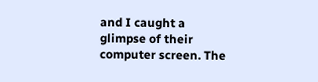and I caught a glimpse of their computer screen. The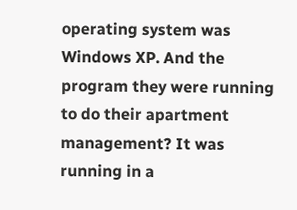operating system was Windows XP. And the program they were running to do their apartment management? It was running in a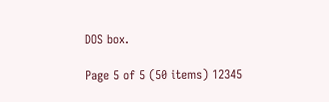DOS box.

Page 5 of 5 (50 items) 12345